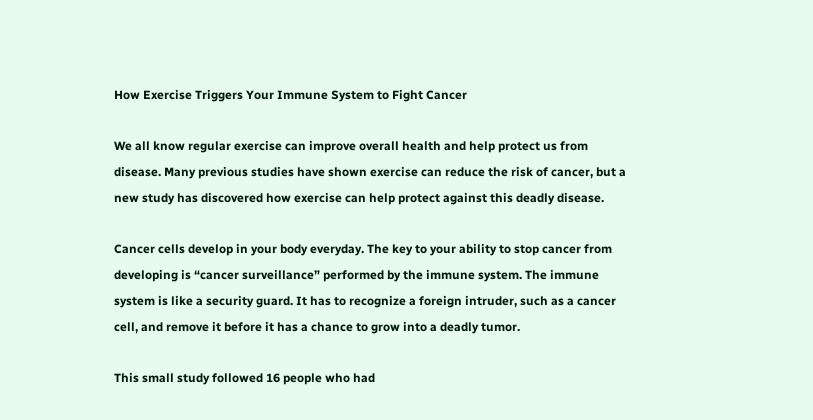How Exercise Triggers Your Immune System to Fight Cancer

We all know regular exercise can improve overall health and help protect us from disease. Many previous studies have shown exercise can reduce the risk of cancer, but a new study has discovered how exercise can help protect against this deadly disease.

Cancer cells develop in your body everyday. The key to your ability to stop cancer from developing is “cancer surveillance” performed by the immune system. The immune system is like a security guard. It has to recognize a foreign intruder, such as a cancer cell, and remove it before it has a chance to grow into a deadly tumor.

This small study followed 16 people who had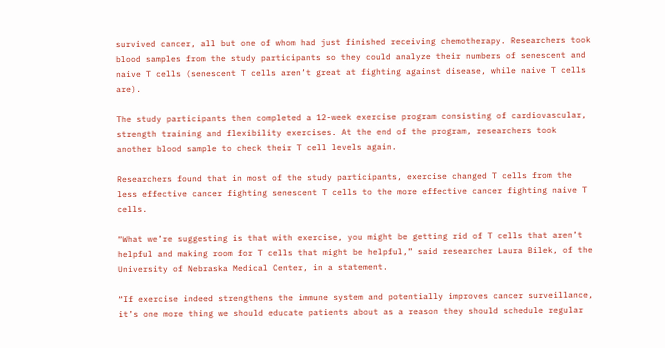survived cancer, all but one of whom had just finished receiving chemotherapy. Researchers took blood samples from the study participants so they could analyze their numbers of senescent and naive T cells (senescent T cells aren’t great at fighting against disease, while naive T cells are).

The study participants then completed a 12-week exercise program consisting of cardiovascular, strength training and flexibility exercises. At the end of the program, researchers took another blood sample to check their T cell levels again.

Researchers found that in most of the study participants, exercise changed T cells from the less effective cancer fighting senescent T cells to the more effective cancer fighting naive T cells.

“What we’re suggesting is that with exercise, you might be getting rid of T cells that aren’t helpful and making room for T cells that might be helpful,” said researcher Laura Bilek, of the University of Nebraska Medical Center, in a statement.

“If exercise indeed strengthens the immune system and potentially improves cancer surveillance, it’s one more thing we should educate patients about as a reason they should schedule regular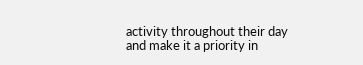activity throughout their day and make it a priority in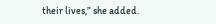their lives,” she added.